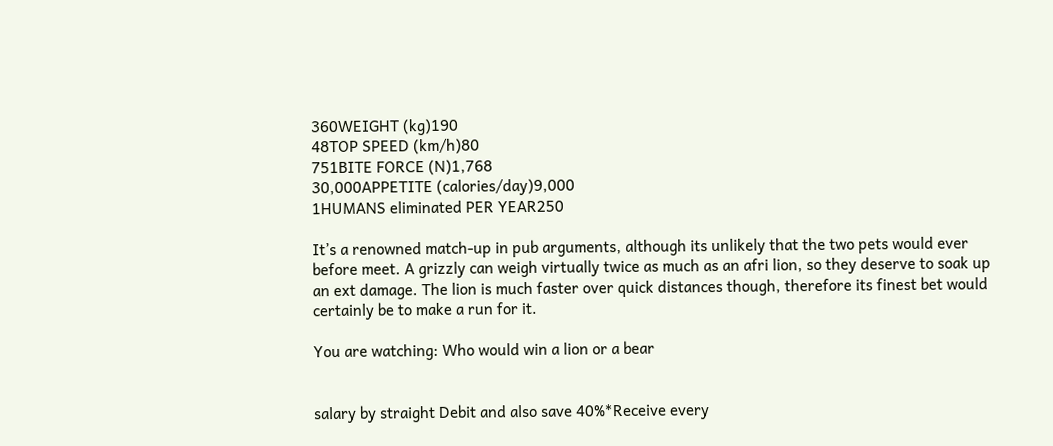360WEIGHT (kg)190
48TOP SPEED (km/h)80
751BITE FORCE (N)1,768
30,000APPETITE (calories/day)9,000
1HUMANS eliminated PER YEAR250

It’s a renowned match-up in pub arguments, although its unlikely that the two pets would ever before meet. A grizzly can weigh virtually twice as much as an afri lion, so they deserve to soak up an ext damage. The lion is much faster over quick distances though, therefore its finest bet would certainly be to make a run for it.

You are watching: Who would win a lion or a bear


salary by straight Debit and also save 40%*Receive every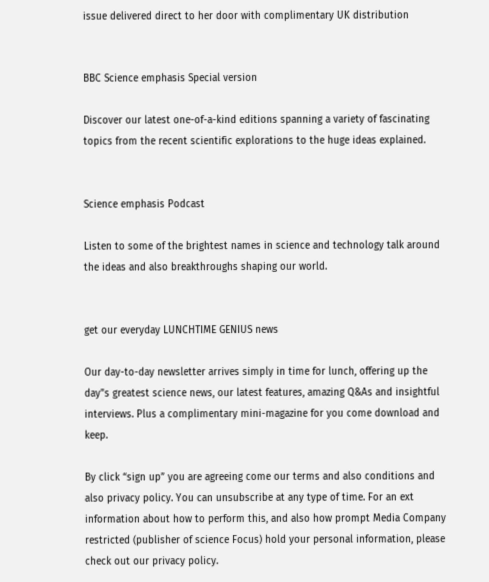issue delivered direct to her door with complimentary UK distribution


BBC Science emphasis Special version

Discover our latest one-of-a-kind editions spanning a variety of fascinating topics from the recent scientific explorations to the huge ideas explained.


Science emphasis Podcast

Listen to some of the brightest names in science and technology talk around the ideas and also breakthroughs shaping our world.


get our everyday LUNCHTIME GENIUS news

Our day-to-day newsletter arrives simply in time for lunch, offering up the day"s greatest science news, our latest features, amazing Q&As and insightful interviews. Plus a complimentary mini-magazine for you come download and keep.

By click “sign up” you are agreeing come our terms and also conditions and also privacy policy. You can unsubscribe at any type of time. For an ext information about how to perform this, and also how prompt Media Company restricted (publisher of science Focus) hold your personal information, please check out our privacy policy.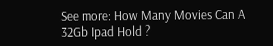See more: How Many Movies Can A 32Gb Ipad Hold ?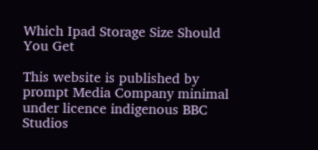Which Ipad Storage Size Should You Get

This website is published by prompt Media Company minimal under licence indigenous BBC Studios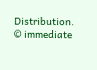Distribution. © immediate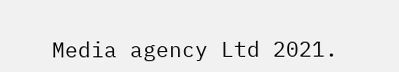Media agency Ltd 2021.